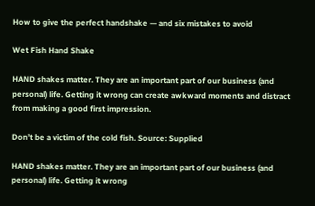How to give the perfect handshake — and six mistakes to avoid

Wet Fish Hand Shake

HAND shakes matter. They are an important part of our business (and personal) life. Getting it wrong can create awkward moments and distract from making a good first impression.

Don’t be a victim of the cold fish. Source: Supplied

HAND shakes matter. They are an important part of our business (and personal) life. Getting it wrong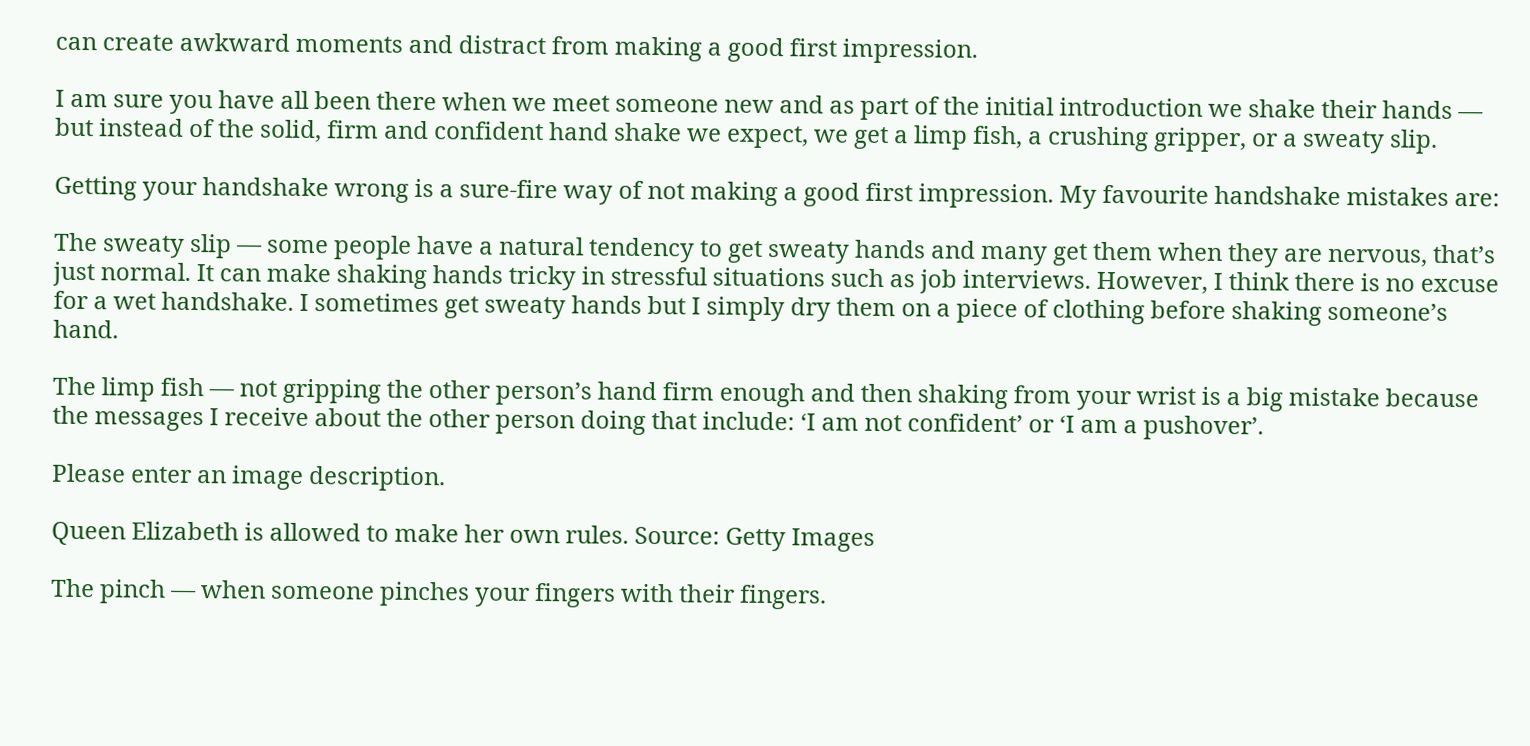can create awkward moments and distract from making a good first impression.

I am sure you have all been there when we meet someone new and as part of the initial introduction we shake their hands — but instead of the solid, firm and confident hand shake we expect, we get a limp fish, a crushing gripper, or a sweaty slip.

Getting your handshake wrong is a sure-fire way of not making a good first impression. My favourite handshake mistakes are:

The sweaty slip — some people have a natural tendency to get sweaty hands and many get them when they are nervous, that’s just normal. It can make shaking hands tricky in stressful situations such as job interviews. However, I think there is no excuse for a wet handshake. I sometimes get sweaty hands but I simply dry them on a piece of clothing before shaking someone’s hand.

The limp fish — not gripping the other person’s hand firm enough and then shaking from your wrist is a big mistake because the messages I receive about the other person doing that include: ‘I am not confident’ or ‘I am a pushover’.

Please enter an image description.

Queen Elizabeth is allowed to make her own rules. Source: Getty Images

The pinch — when someone pinches your fingers with their fingers.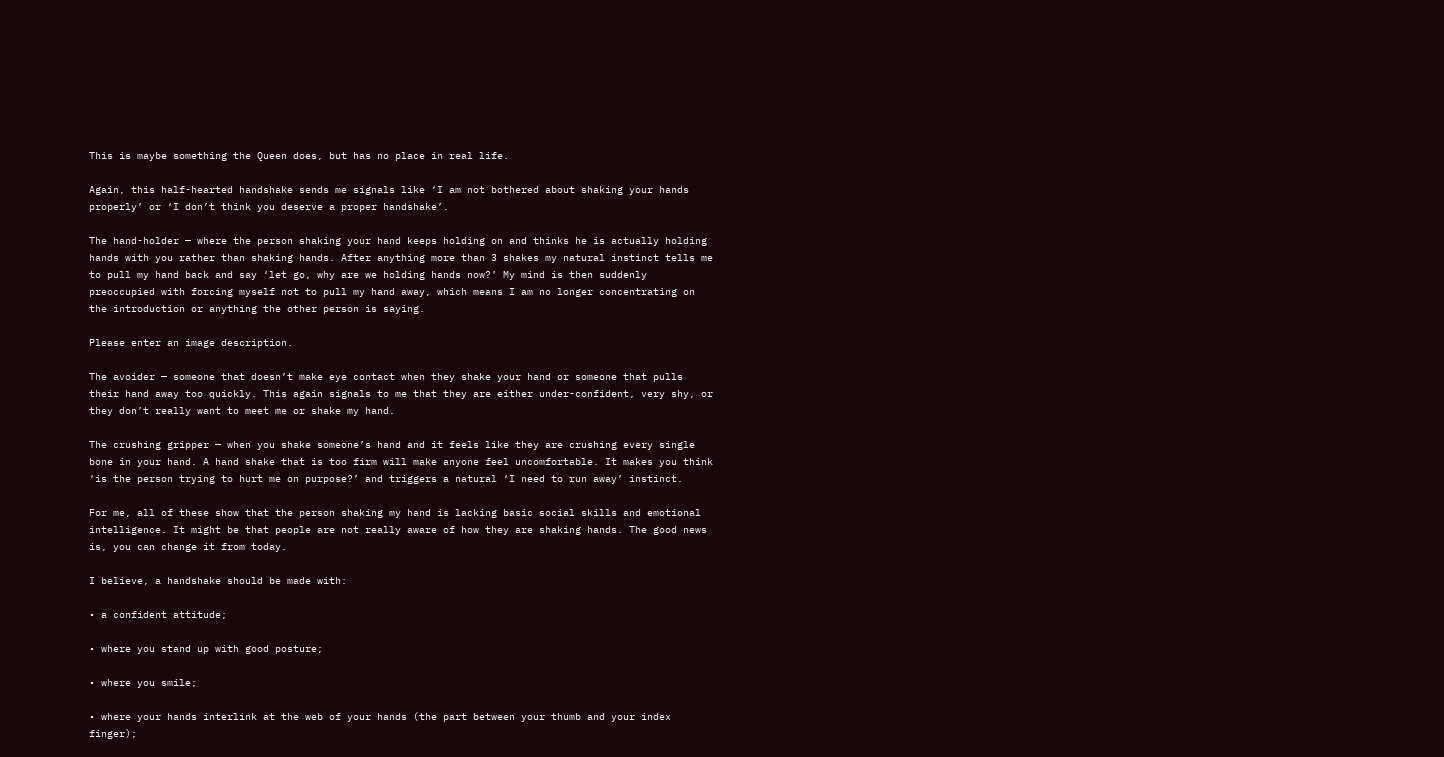This is maybe something the Queen does, but has no place in real life.

Again, this half-hearted handshake sends me signals like ‘I am not bothered about shaking your hands properly’ or ‘I don’t think you deserve a proper handshake’.

The hand-holder — where the person shaking your hand keeps holding on and thinks he is actually holding hands with you rather than shaking hands. After anything more than 3 shakes my natural instinct tells me to pull my hand back and say ‘let go, why are we holding hands now?’ My mind is then suddenly preoccupied with forcing myself not to pull my hand away, which means I am no longer concentrating on the introduction or anything the other person is saying.

Please enter an image description.

The avoider — someone that doesn’t make eye contact when they shake your hand or someone that pulls their hand away too quickly. This again signals to me that they are either under-confident, very shy, or they don’t really want to meet me or shake my hand.

The crushing gripper — when you shake someone’s hand and it feels like they are crushing every single bone in your hand. A hand shake that is too firm will make anyone feel uncomfortable. It makes you think ‘is the person trying to hurt me on purpose?’ and triggers a natural ‘I need to run away’ instinct.

For me, all of these show that the person shaking my hand is lacking basic social skills and emotional intelligence. It might be that people are not really aware of how they are shaking hands. The good news is, you can change it from today.

I believe, a handshake should be made with:

• a confident attitude;

• where you stand up with good posture;

• where you smile;

• where your hands interlink at the web of your hands (the part between your thumb and your index finger);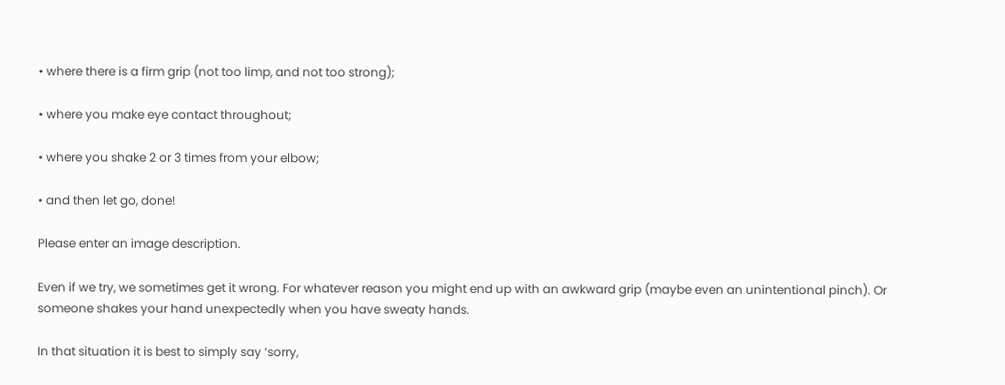• where there is a firm grip (not too limp, and not too strong);

• where you make eye contact throughout;

• where you shake 2 or 3 times from your elbow;

• and then let go, done!

Please enter an image description.

Even if we try, we sometimes get it wrong. For whatever reason you might end up with an awkward grip (maybe even an unintentional pinch). Or someone shakes your hand unexpectedly when you have sweaty hands.

In that situation it is best to simply say ‘sorry,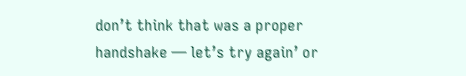don’t think that was a proper handshake — let’s try again’ or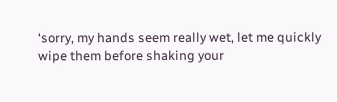‘sorry, my hands seem really wet, let me quickly wipe them before shaking your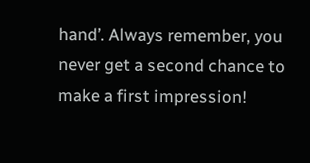hand’. Always remember, you never get a second chance to make a first impression!